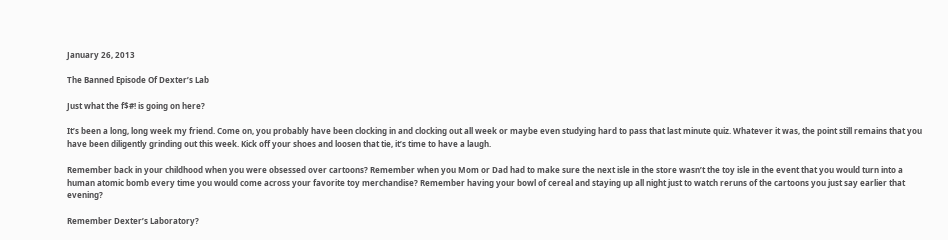January 26, 2013

The Banned Episode Of Dexter’s Lab

Just what the f$#! is going on here?

It’s been a long, long week my friend. Come on, you probably have been clocking in and clocking out all week or maybe even studying hard to pass that last minute quiz. Whatever it was, the point still remains that you have been diligently grinding out this week. Kick off your shoes and loosen that tie, it’s time to have a laugh.

Remember back in your childhood when you were obsessed over cartoons? Remember when you Mom or Dad had to make sure the next isle in the store wasn’t the toy isle in the event that you would turn into a human atomic bomb every time you would come across your favorite toy merchandise? Remember having your bowl of cereal and staying up all night just to watch reruns of the cartoons you just say earlier that evening?

Remember Dexter’s Laboratory?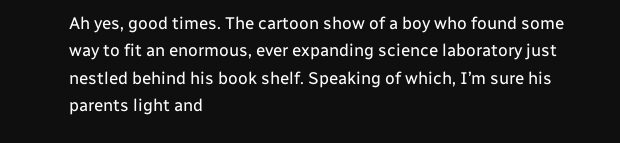Ah yes, good times. The cartoon show of a boy who found some way to fit an enormous, ever expanding science laboratory just nestled behind his book shelf. Speaking of which, I’m sure his parents light and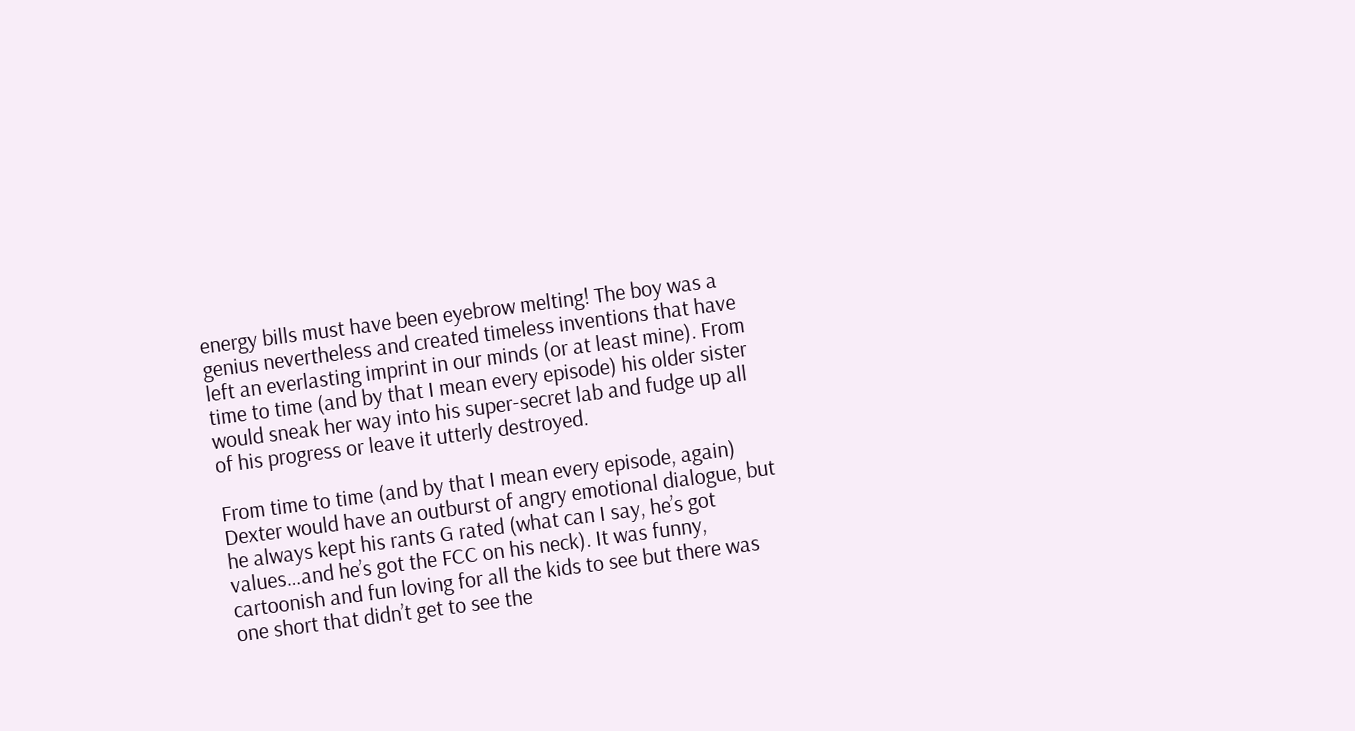energy bills must have been eyebrow melting! The boy was a genius nevertheless and created timeless inventions that have left an everlasting imprint in our minds (or at least mine). From time to time (and by that I mean every episode) his older sister would sneak her way into his super-secret lab and fudge up all of his progress or leave it utterly destroyed.

From time to time (and by that I mean every episode, again) Dexter would have an outburst of angry emotional dialogue, but he always kept his rants G rated (what can I say, he’s got values…and he’s got the FCC on his neck). It was funny, cartoonish and fun loving for all the kids to see but there was one short that didn’t get to see the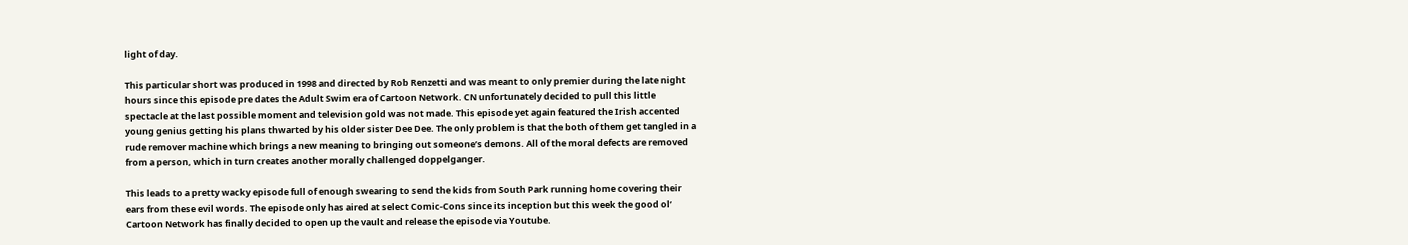light of day.

This particular short was produced in 1998 and directed by Rob Renzetti and was meant to only premier during the late night hours since this episode pre dates the Adult Swim era of Cartoon Network. CN unfortunately decided to pull this little spectacle at the last possible moment and television gold was not made. This episode yet again featured the Irish accented young genius getting his plans thwarted by his older sister Dee Dee. The only problem is that the both of them get tangled in a rude remover machine which brings a new meaning to bringing out someone’s demons. All of the moral defects are removed from a person, which in turn creates another morally challenged doppelganger.

This leads to a pretty wacky episode full of enough swearing to send the kids from South Park running home covering their ears from these evil words. The episode only has aired at select Comic-Cons since its inception but this week the good ol’ Cartoon Network has finally decided to open up the vault and release the episode via Youtube.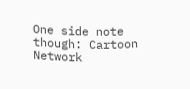One side note though: Cartoon Network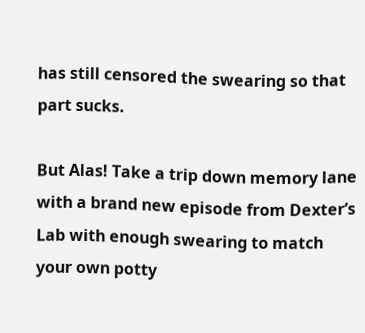has still censored the swearing so that part sucks.

But Alas! Take a trip down memory lane with a brand new episode from Dexter’s Lab with enough swearing to match your own potty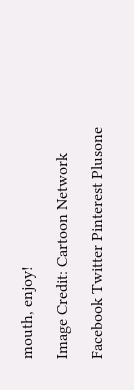mouth, enjoy!

Image Credit: Cartoon Network

Facebook Twitter Pinterest Plusone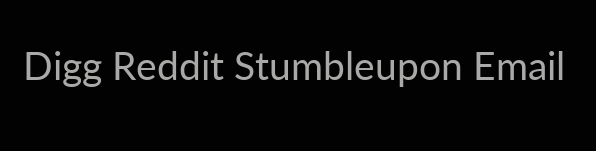Digg Reddit Stumbleupon Email